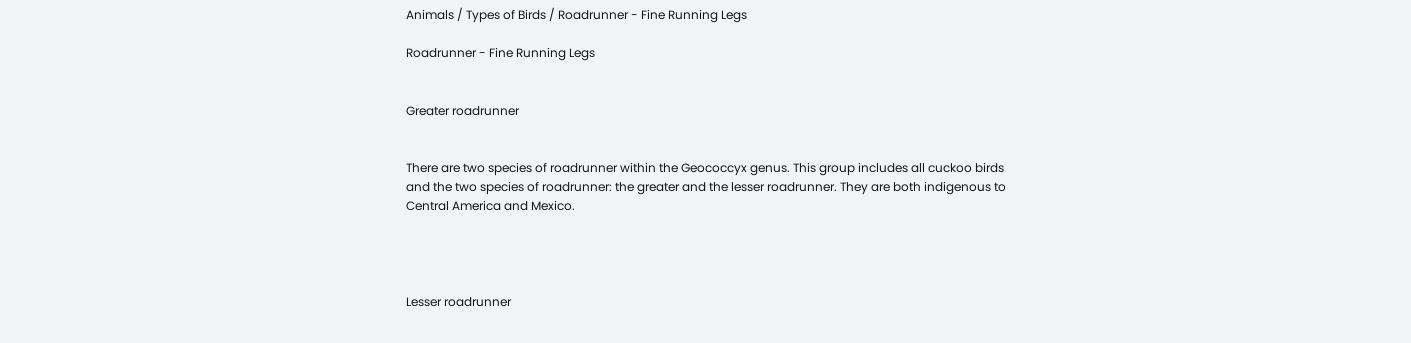Animals / Types of Birds / Roadrunner - Fine Running Legs

Roadrunner - Fine Running Legs


Greater roadrunner


There are two species of roadrunner within the Geococcyx genus. This group includes all cuckoo birds and the two species of roadrunner: the greater and the lesser roadrunner. They are both indigenous to Central America and Mexico.




Lesser roadrunner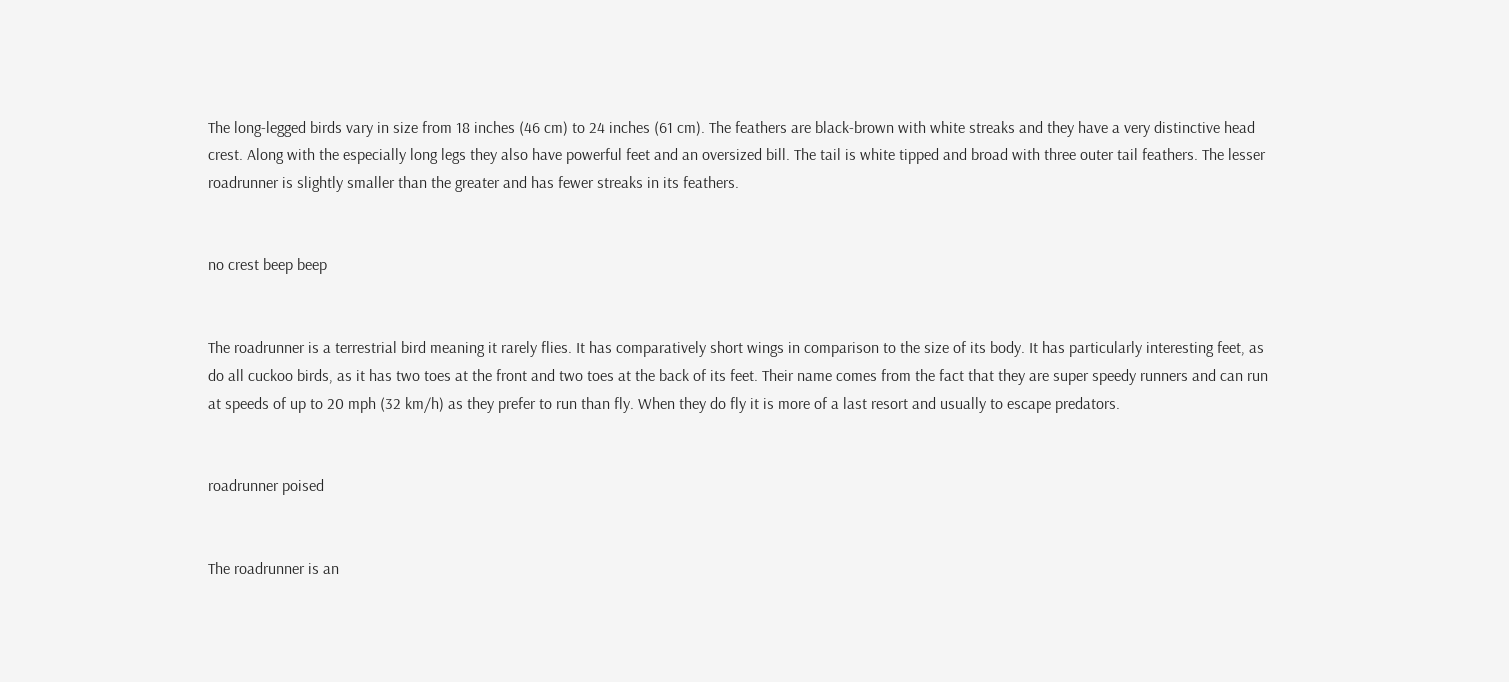The long-legged birds vary in size from 18 inches (46 cm) to 24 inches (61 cm). The feathers are black-brown with white streaks and they have a very distinctive head crest. Along with the especially long legs they also have powerful feet and an oversized bill. The tail is white tipped and broad with three outer tail feathers. The lesser roadrunner is slightly smaller than the greater and has fewer streaks in its feathers.


no crest beep beep


The roadrunner is a terrestrial bird meaning it rarely flies. It has comparatively short wings in comparison to the size of its body. It has particularly interesting feet, as do all cuckoo birds, as it has two toes at the front and two toes at the back of its feet. Their name comes from the fact that they are super speedy runners and can run at speeds of up to 20 mph (32 km/h) as they prefer to run than fly. When they do fly it is more of a last resort and usually to escape predators.


roadrunner poised


The roadrunner is an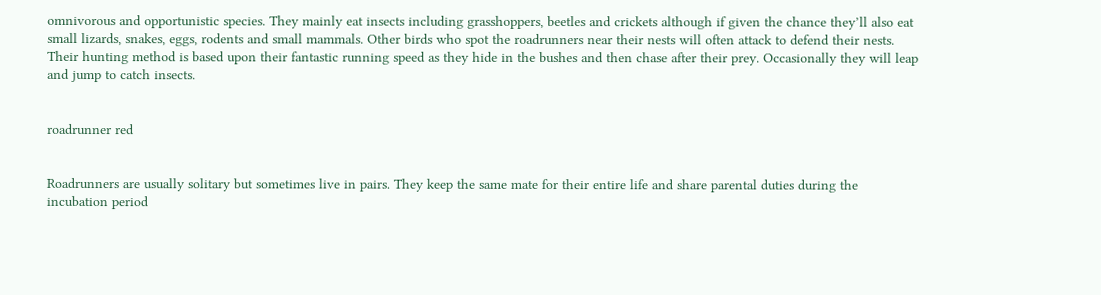omnivorous and opportunistic species. They mainly eat insects including grasshoppers, beetles and crickets although if given the chance they’ll also eat small lizards, snakes, eggs, rodents and small mammals. Other birds who spot the roadrunners near their nests will often attack to defend their nests. Their hunting method is based upon their fantastic running speed as they hide in the bushes and then chase after their prey. Occasionally they will leap and jump to catch insects.


roadrunner red


Roadrunners are usually solitary but sometimes live in pairs. They keep the same mate for their entire life and share parental duties during the incubation period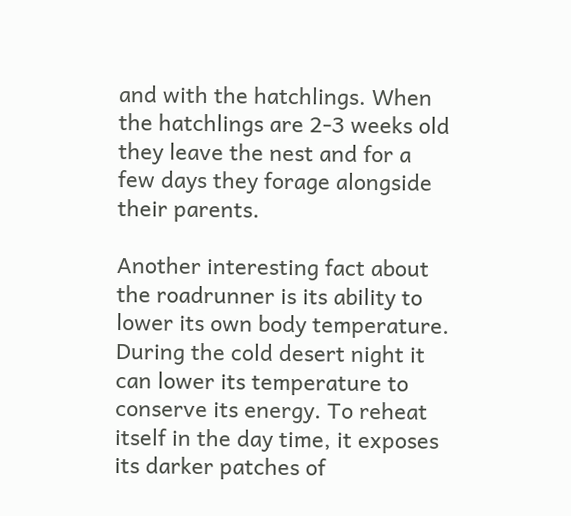and with the hatchlings. When the hatchlings are 2-3 weeks old they leave the nest and for a few days they forage alongside their parents.

Another interesting fact about the roadrunner is its ability to lower its own body temperature. During the cold desert night it can lower its temperature to conserve its energy. To reheat itself in the day time, it exposes its darker patches of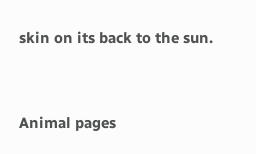skin on its back to the sun.




Animal pages